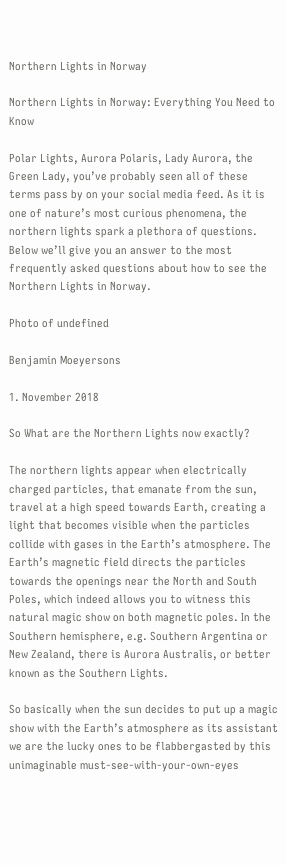Northern Lights in Norway

Northern Lights in Norway: Everything You Need to Know

Polar Lights, Aurora Polaris, Lady Aurora, the Green Lady, you’ve probably seen all of these terms pass by on your social media feed. As it is one of nature’s most curious phenomena, the northern lights spark a plethora of questions. Below we’ll give you an answer to the most frequently asked questions about how to see the Northern Lights in Norway.

Photo of undefined

Benjamin Moeyersons

1. November 2018

So What are the Northern Lights now exactly?

The northern lights appear when electrically charged particles, that emanate from the sun, travel at a high speed towards Earth, creating a light that becomes visible when the particles collide with gases in the Earth’s atmosphere. The Earth’s magnetic field directs the particles towards the openings near the North and South Poles, which indeed allows you to witness this natural magic show on both magnetic poles. In the Southern hemisphere, e.g. Southern Argentina or New Zealand, there is Aurora Australis, or better known as the Southern Lights.

So basically when the sun decides to put up a magic show with the Earth’s atmosphere as its assistant we are the lucky ones to be flabbergasted by this unimaginable must-see-with-your-own-eyes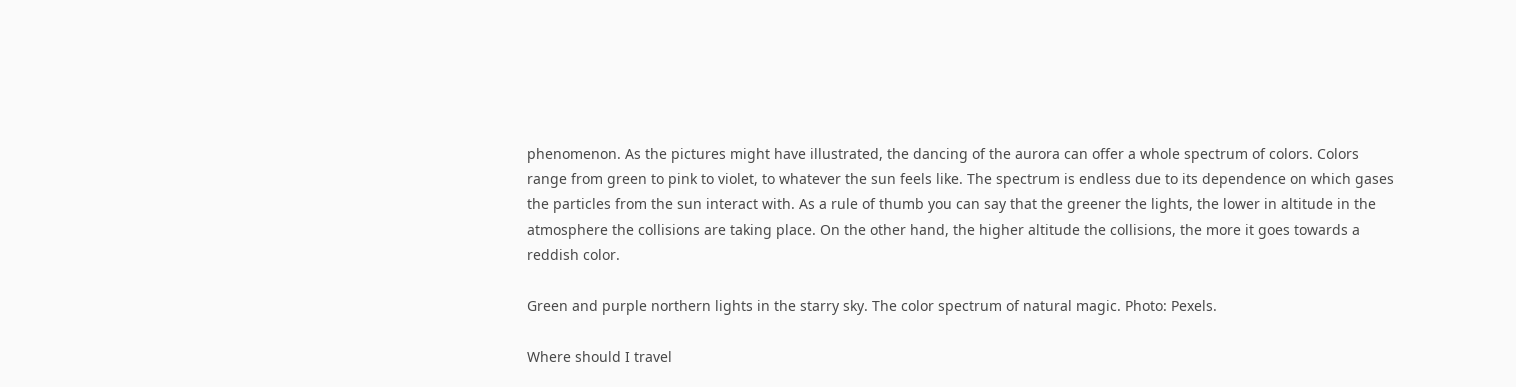phenomenon. As the pictures might have illustrated, the dancing of the aurora can offer a whole spectrum of colors. Colors range from green to pink to violet, to whatever the sun feels like. The spectrum is endless due to its dependence on which gases the particles from the sun interact with. As a rule of thumb you can say that the greener the lights, the lower in altitude in the atmosphere the collisions are taking place. On the other hand, the higher altitude the collisions, the more it goes towards a reddish color.

Green and purple northern lights in the starry sky. The color spectrum of natural magic. Photo: Pexels.

Where should I travel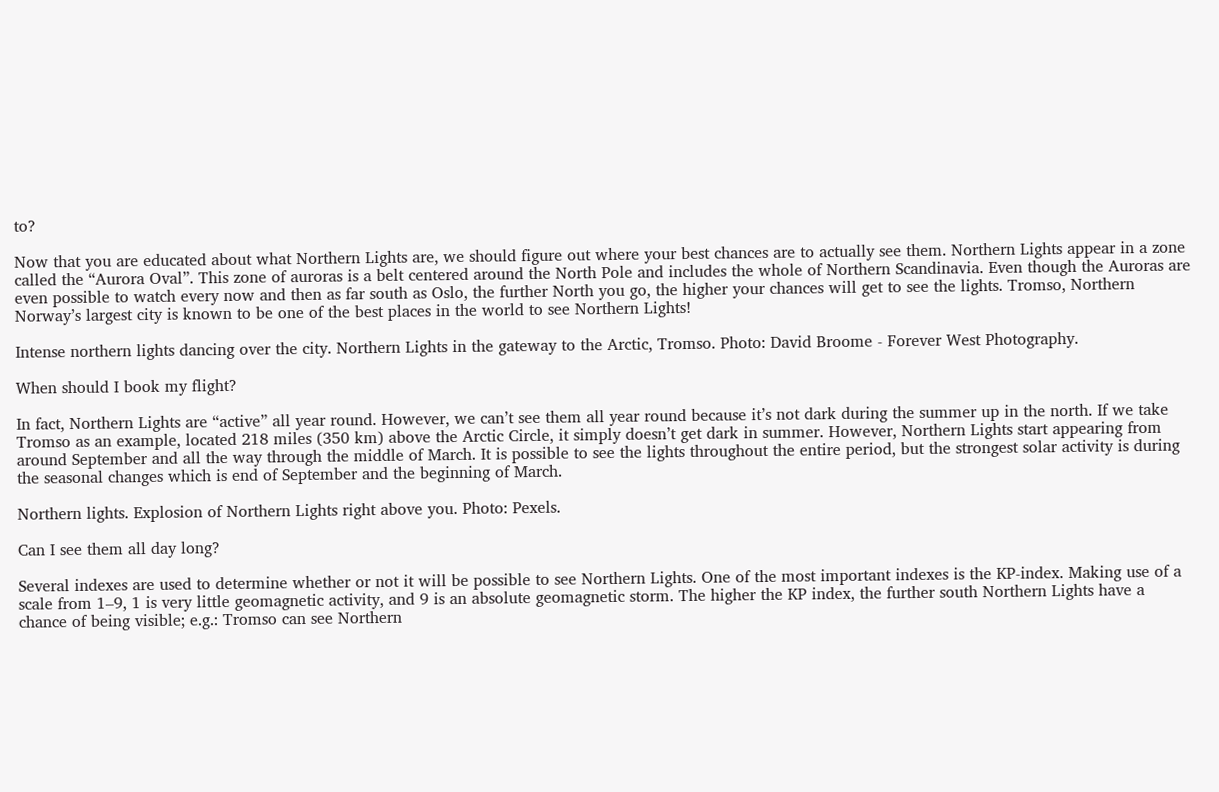to?

Now that you are educated about what Northern Lights are, we should figure out where your best chances are to actually see them. Northern Lights appear in a zone called the “Aurora Oval”. This zone of auroras is a belt centered around the North Pole and includes the whole of Northern Scandinavia. Even though the Auroras are even possible to watch every now and then as far south as Oslo, the further North you go, the higher your chances will get to see the lights. Tromso, Northern Norway’s largest city is known to be one of the best places in the world to see Northern Lights!

Intense northern lights dancing over the city. Northern Lights in the gateway to the Arctic, Tromso. Photo: David Broome - Forever West Photography.

When should I book my flight?

In fact, Northern Lights are “active” all year round. However, we can’t see them all year round because it’s not dark during the summer up in the north. If we take Tromso as an example, located 218 miles (350 km) above the Arctic Circle, it simply doesn’t get dark in summer. However, Northern Lights start appearing from around September and all the way through the middle of March. It is possible to see the lights throughout the entire period, but the strongest solar activity is during the seasonal changes which is end of September and the beginning of March.

Northern lights. Explosion of Northern Lights right above you. Photo: Pexels.

Can I see them all day long?

Several indexes are used to determine whether or not it will be possible to see Northern Lights. One of the most important indexes is the KP-index. Making use of a scale from 1–9, 1 is very little geomagnetic activity, and 9 is an absolute geomagnetic storm. The higher the KP index, the further south Northern Lights have a chance of being visible; e.g.: Tromso can see Northern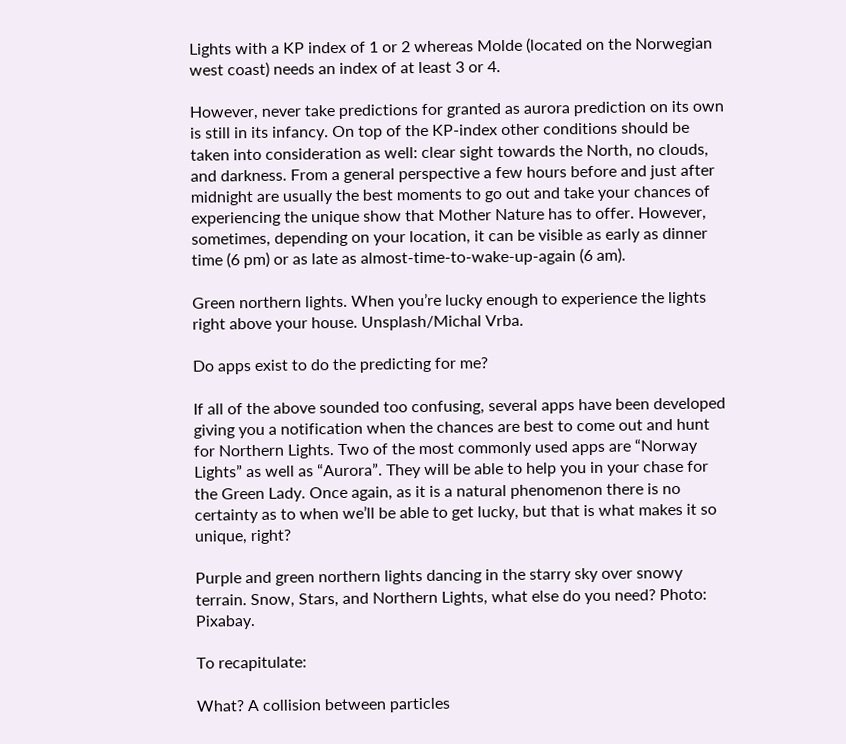Lights with a KP index of 1 or 2 whereas Molde (located on the Norwegian west coast) needs an index of at least 3 or 4.

However, never take predictions for granted as aurora prediction on its own is still in its infancy. On top of the KP-index other conditions should be taken into consideration as well: clear sight towards the North, no clouds, and darkness. From a general perspective a few hours before and just after midnight are usually the best moments to go out and take your chances of experiencing the unique show that Mother Nature has to offer. However, sometimes, depending on your location, it can be visible as early as dinner time (6 pm) or as late as almost-time-to-wake-up-again (6 am).

Green northern lights. When you’re lucky enough to experience the lights right above your house. Unsplash/Michal Vrba.

Do apps exist to do the predicting for me?

If all of the above sounded too confusing, several apps have been developed giving you a notification when the chances are best to come out and hunt for Northern Lights. Two of the most commonly used apps are “Norway Lights” as well as “Aurora”. They will be able to help you in your chase for the Green Lady. Once again, as it is a natural phenomenon there is no certainty as to when we’ll be able to get lucky, but that is what makes it so unique, right?

Purple and green northern lights dancing in the starry sky over snowy terrain. Snow, Stars, and Northern Lights, what else do you need? Photo: Pixabay.

To recapitulate:

What? A collision between particles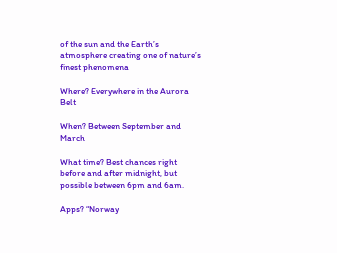of the sun and the Earth’s atmosphere creating one of nature’s finest phenomena

Where? Everywhere in the Aurora Belt

When? Between September and March

What time? Best chances right before and after midnight, but possible between 6pm and 6am.

Apps? “Norway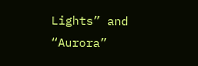Lights” and “Aurora”